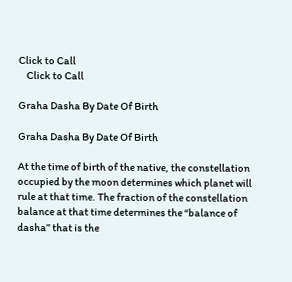Click to Call
    Click to Call

Graha Dasha By Date Of Birth

Graha Dasha By Date Of Birth

At the time of birth of the native, the constellation occupied by the moon determines which planet will rule at that time. The fraction of the constellation balance at that time determines the “balance of dasha” that is the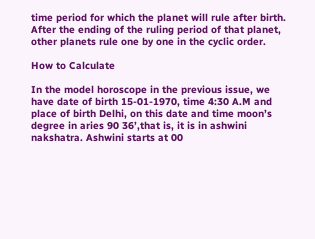time period for which the planet will rule after birth. After the ending of the ruling period of that planet, other planets rule one by one in the cyclic order.

How to Calculate

In the model horoscope in the previous issue, we have date of birth 15-01-1970, time 4:30 A.M and place of birth Delhi, on this date and time moon’s degree in aries 90 36’,that is, it is in ashwini nakshatra. Ashwini starts at 00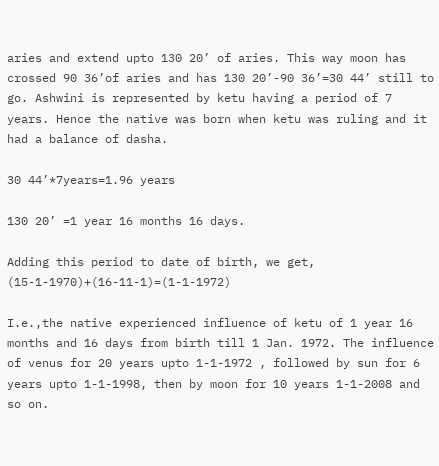aries and extend upto 130 20’ of aries. This way moon has crossed 90 36’of aries and has 130 20’-90 36’=30 44’ still to go. Ashwini is represented by ketu having a period of 7 years. Hence the native was born when ketu was ruling and it had a balance of dasha.

30 44’*7years=1.96 years

130 20’ =1 year 16 months 16 days.

Adding this period to date of birth, we get, (15-1-1970)+(16-11-1)=(1-1-1972)

I.e.,the native experienced influence of ketu of 1 year 16 months and 16 days from birth till 1 Jan. 1972. The influence of venus for 20 years upto 1-1-1972 , followed by sun for 6 years upto 1-1-1998, then by moon for 10 years 1-1-2008 and so on.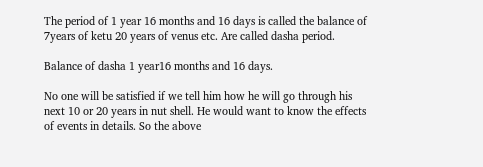The period of 1 year 16 months and 16 days is called the balance of 7years of ketu 20 years of venus etc. Are called dasha period.

Balance of dasha 1 year16 months and 16 days.

No one will be satisfied if we tell him how he will go through his next 10 or 20 years in nut shell. He would want to know the effects of events in details. So the above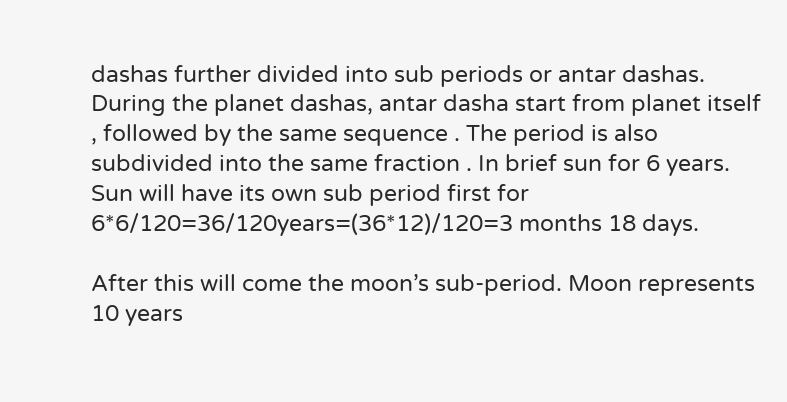dashas further divided into sub periods or antar dashas. During the planet dashas, antar dasha start from planet itself , followed by the same sequence . The period is also subdivided into the same fraction . In brief sun for 6 years. Sun will have its own sub period first for 6*6/120=36/120years=(36*12)/120=3 months 18 days.

After this will come the moon’s sub-period. Moon represents 10 years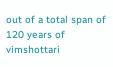out of a total span of 120 years of vimshottari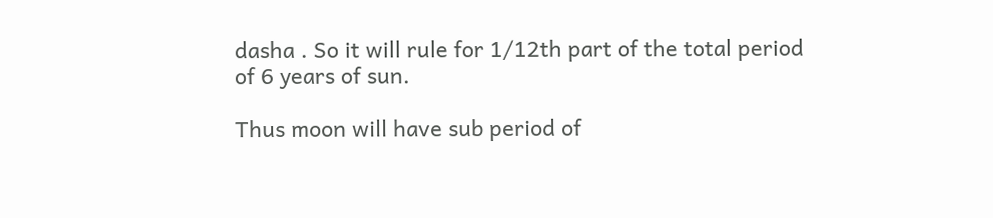dasha . So it will rule for 1/12th part of the total period of 6 years of sun.

Thus moon will have sub period of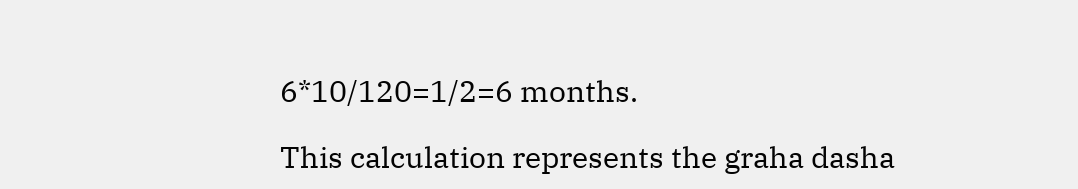6*10/120=1/2=6 months.

This calculation represents the graha dasha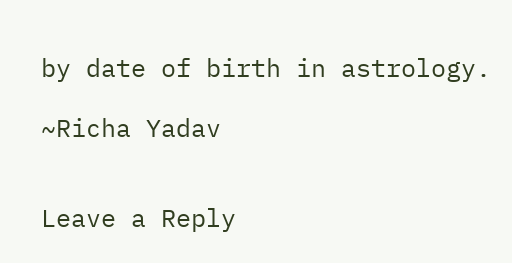by date of birth in astrology.

~Richa Yadav


Leave a Reply